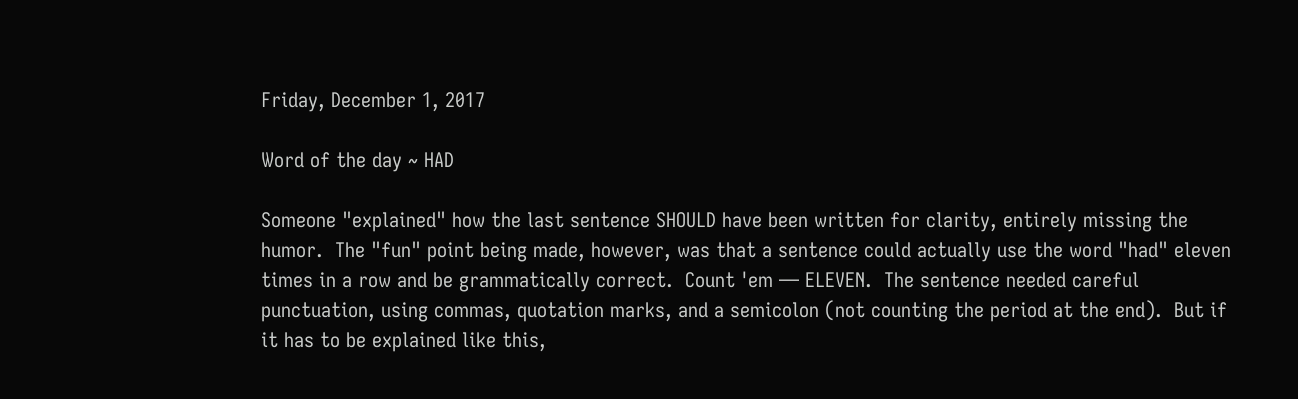Friday, December 1, 2017

Word of the day ~ HAD

Someone "explained" how the last sentence SHOULD have been written for clarity, entirely missing the humor.  The "fun" point being made, however, was that a sentence could actually use the word "had" eleven times in a row and be grammatically correct.  Count 'em ― ELEVEN.  The sentence needed careful punctuation, using commas, quotation marks, and a semicolon (not counting the period at the end).  But if it has to be explained like this,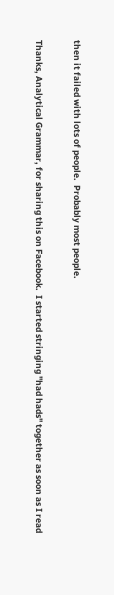then it failed with lots of people.  Probably most people.

Thanks, Analytical Grammar, for sharing this on Facebook.  I started stringing "had hads" together as soon as I read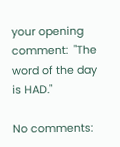your opening comment:  "The word of the day is HAD."

No comments: